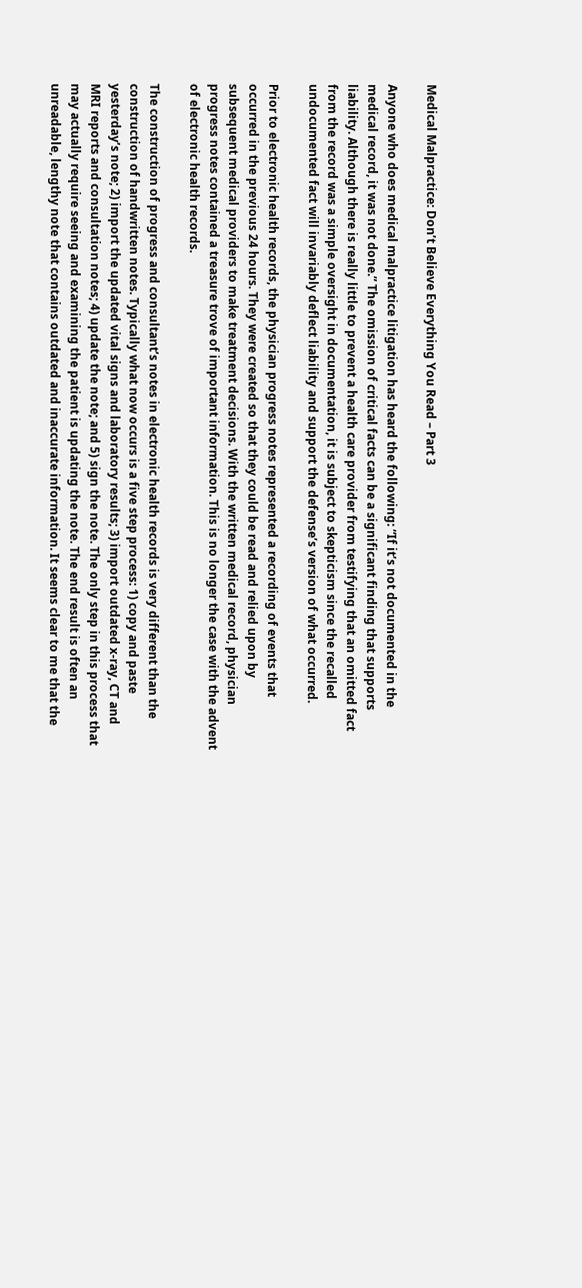Medical Malpractice: Don’t Believe Everything You Read – Part 3

Anyone who does medical malpractice litigation has heard the following: “If it’s not documented in the medical record, it was not done.” The omission of critical facts can be a significant finding that supports liability. Although there is really little to prevent a health care provider from testifying that an omitted fact from the record was a simple oversight in documentation, it is subject to skepticism since the recalled undocumented fact will invariably deflect liability and support the defense’s version of what occurred.

Prior to electronic health records, the physician progress notes represented a recording of events that occurred in the previous 24 hours. They were created so that they could be read and relied upon by subsequent medical providers to make treatment decisions. With the written medical record, physician progress notes contained a treasure trove of important information. This is no longer the case with the advent of electronic health records.

The construction of progress and consultant’s notes in electronic health records is very different than the construction of handwritten notes. Typically what now occurs is a five step process: 1) copy and paste yesterday’s note; 2) import the updated vital signs and laboratory results; 3) import outdated x-ray, CT and MRI reports and consultation notes; 4) update the note; and 5) sign the note. The only step in this process that may actually require seeing and examining the patient is updating the note. The end result is often an unreadable, lengthy note that contains outdated and inaccurate information. It seems clear to me that the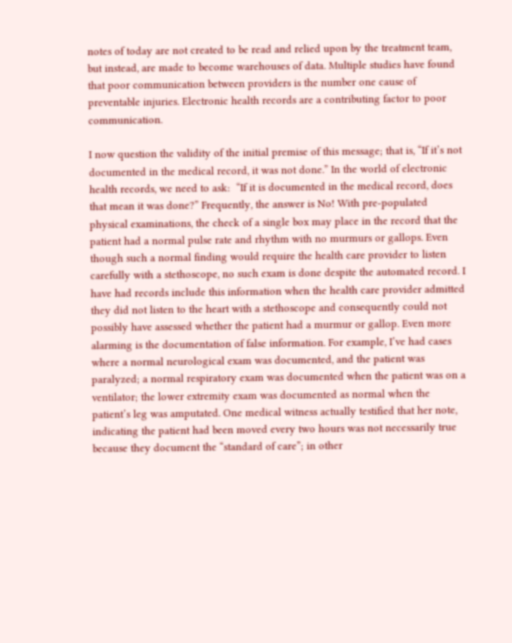notes of today are not created to be read and relied upon by the treatment team, but instead, are made to become warehouses of data. Multiple studies have found that poor communication between providers is the number one cause of preventable injuries. Electronic health records are a contributing factor to poor communication.

I now question the validity of the initial premise of this message; that is, “If it’s not documented in the medical record, it was not done.” In the world of electronic health records, we need to ask:  “If it is documented in the medical record, does that mean it was done?” Frequently, the answer is No! With pre-populated physical examinations, the check of a single box may place in the record that the patient had a normal pulse rate and rhythm with no murmurs or gallops. Even though such a normal finding would require the health care provider to listen carefully with a stethoscope, no such exam is done despite the automated record. I have had records include this information when the health care provider admitted they did not listen to the heart with a stethoscope and consequently could not possibly have assessed whether the patient had a murmur or gallop. Even more alarming is the documentation of false information. For example, I’ve had cases where a normal neurological exam was documented, and the patient was paralyzed; a normal respiratory exam was documented when the patient was on a ventilator; the lower extremity exam was documented as normal when the patient’s leg was amputated. One medical witness actually testified that her note, indicating the patient had been moved every two hours was not necessarily true because they document the “standard of care”; in other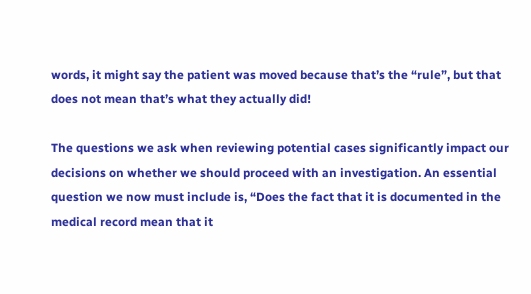words, it might say the patient was moved because that’s the “rule”, but that does not mean that’s what they actually did!

The questions we ask when reviewing potential cases significantly impact our decisions on whether we should proceed with an investigation. An essential question we now must include is, “Does the fact that it is documented in the medical record mean that it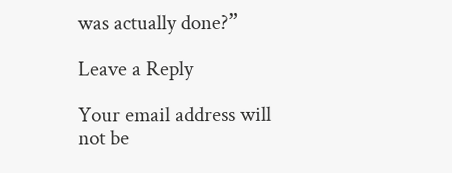was actually done?”

Leave a Reply

Your email address will not be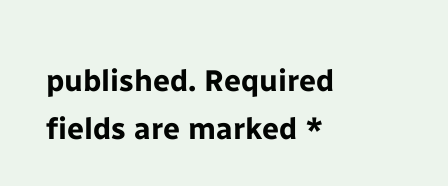published. Required fields are marked *